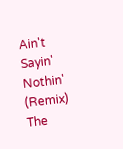Ain't Sayin' Nothin' (Remix) The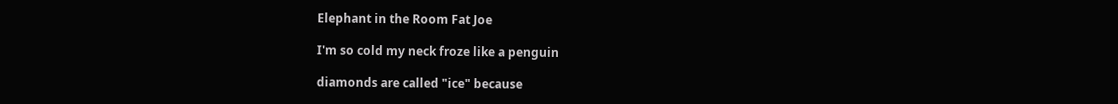Elephant in the Room Fat Joe

I'm so cold my neck froze like a penguin

diamonds are called "ice" because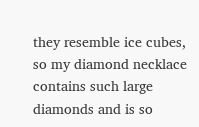they resemble ice cubes, so my diamond necklace contains such large diamonds and is so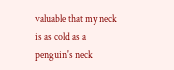valuable that my neck is as cold as a penguin's neck